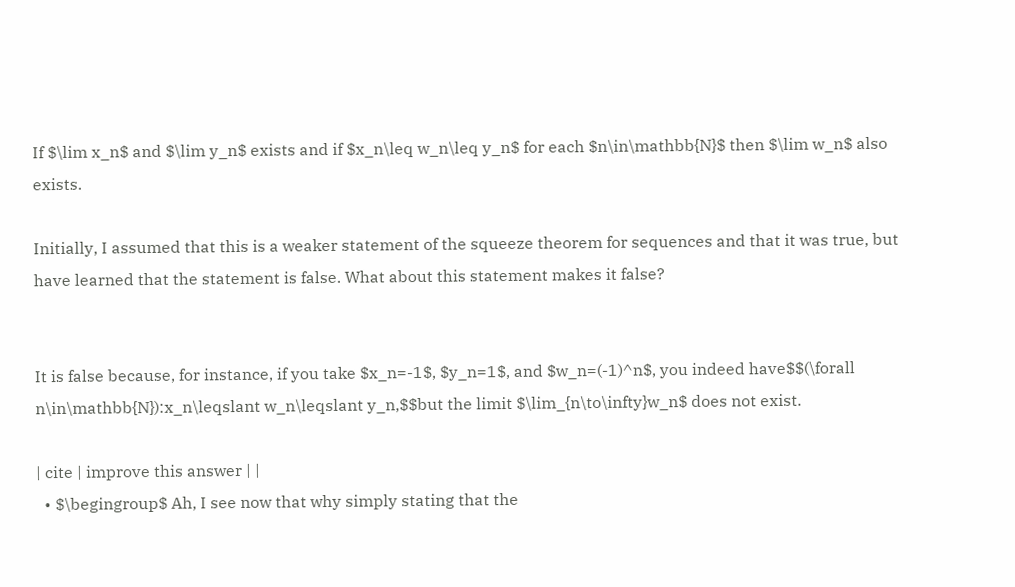If $\lim x_n$ and $\lim y_n$ exists and if $x_n\leq w_n\leq y_n$ for each $n\in\mathbb{N}$ then $\lim w_n$ also exists.

Initially, I assumed that this is a weaker statement of the squeeze theorem for sequences and that it was true, but have learned that the statement is false. What about this statement makes it false?


It is false because, for instance, if you take $x_n=-1$, $y_n=1$, and $w_n=(-1)^n$, you indeed have$$(\forall n\in\mathbb{N}):x_n\leqslant w_n\leqslant y_n,$$but the limit $\lim_{n\to\infty}w_n$ does not exist.

| cite | improve this answer | |
  • $\begingroup$ Ah, I see now that why simply stating that the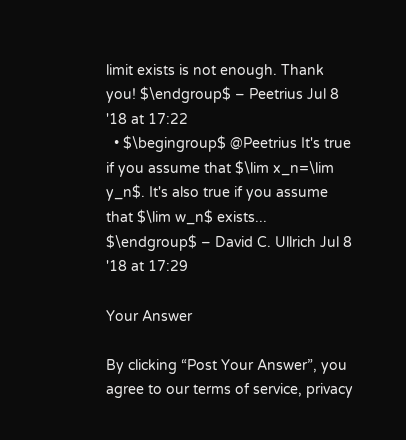limit exists is not enough. Thank you! $\endgroup$ – Peetrius Jul 8 '18 at 17:22
  • $\begingroup$ @Peetrius It's true if you assume that $\lim x_n=\lim y_n$. It's also true if you assume that $\lim w_n$ exists... $\endgroup$ – David C. Ullrich Jul 8 '18 at 17:29

Your Answer

By clicking “Post Your Answer”, you agree to our terms of service, privacy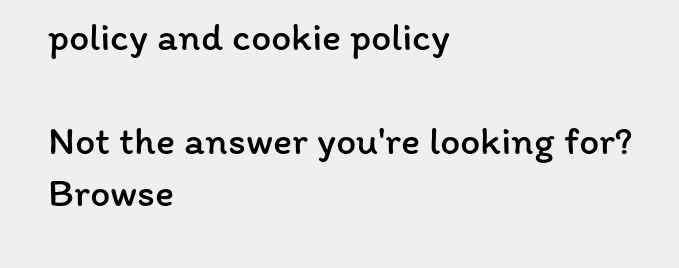policy and cookie policy

Not the answer you're looking for? Browse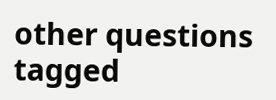other questions tagged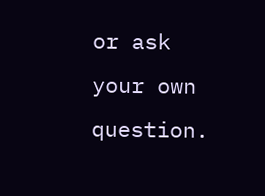or ask your own question.